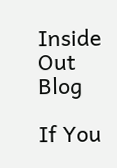Inside Out Blog

If You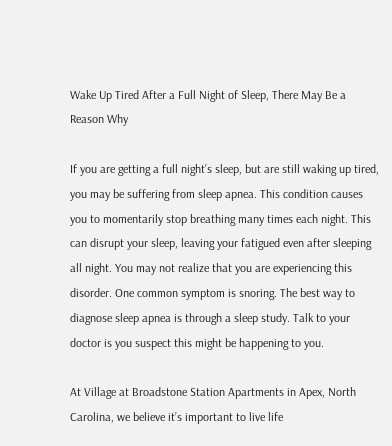Wake Up Tired After a Full Night of Sleep, There May Be a Reason Why

If you are getting a full night’s sleep, but are still waking up tired, you may be suffering from sleep apnea. This condition causes you to momentarily stop breathing many times each night. This can disrupt your sleep, leaving your fatigued even after sleeping all night. You may not realize that you are experiencing this disorder. One common symptom is snoring. The best way to diagnose sleep apnea is through a sleep study. Talk to your doctor is you suspect this might be happening to you.

At Village at Broadstone Station Apartments in Apex, North Carolina, we believe it’s important to live life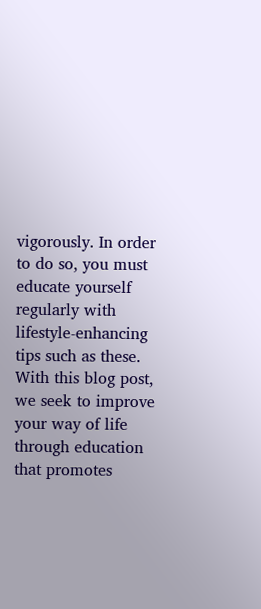vigorously. In order to do so, you must educate yourself regularly with lifestyle-enhancing tips such as these. With this blog post, we seek to improve your way of life through education that promotes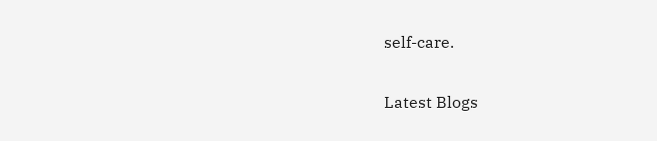self-care.

Latest Blogs